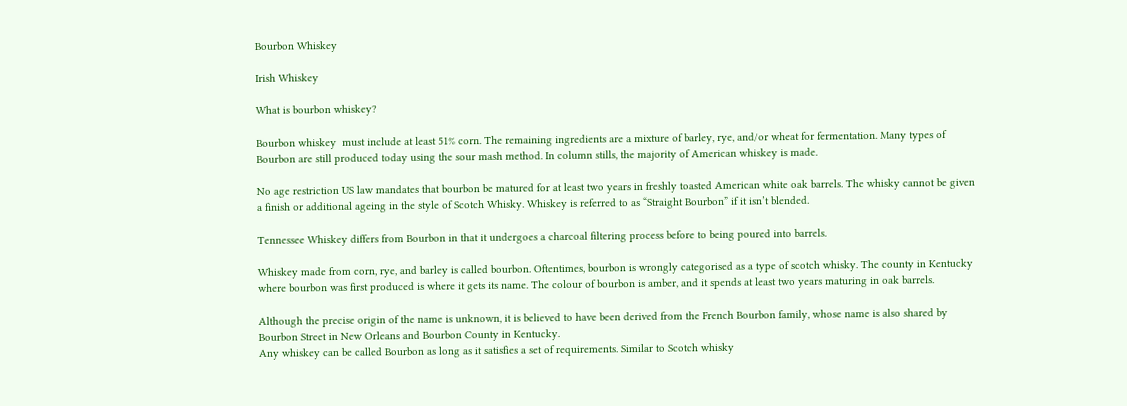Bourbon Whiskey

Irish Whiskey

What is bourbon whiskey?

Bourbon whiskey  must include at least 51% corn. The remaining ingredients are a mixture of barley, rye, and/or wheat for fermentation. Many types of Bourbon are still produced today using the sour mash method. In column stills, the majority of American whiskey is made.

No age restriction US law mandates that bourbon be matured for at least two years in freshly toasted American white oak barrels. The whisky cannot be given a finish or additional ageing in the style of Scotch Whisky. Whiskey is referred to as “Straight Bourbon” if it isn’t blended.

Tennessee Whiskey differs from Bourbon in that it undergoes a charcoal filtering process before to being poured into barrels.

Whiskey made from corn, rye, and barley is called bourbon. Oftentimes, bourbon is wrongly categorised as a type of scotch whisky. The county in Kentucky where bourbon was first produced is where it gets its name. The colour of bourbon is amber, and it spends at least two years maturing in oak barrels.

Although the precise origin of the name is unknown, it is believed to have been derived from the French Bourbon family, whose name is also shared by Bourbon Street in New Orleans and Bourbon County in Kentucky.
Any whiskey can be called Bourbon as long as it satisfies a set of requirements. Similar to Scotch whisky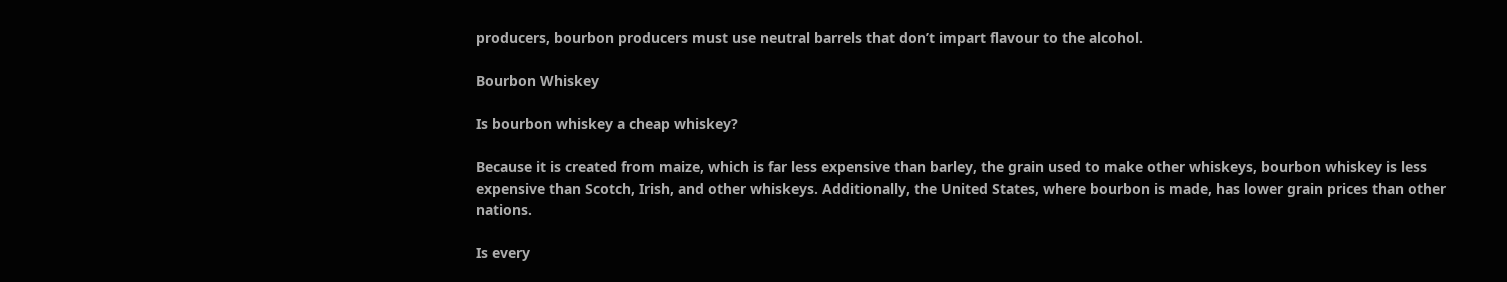producers, bourbon producers must use neutral barrels that don’t impart flavour to the alcohol.

Bourbon Whiskey

Is bourbon whiskey a cheap whiskey?

Because it is created from maize, which is far less expensive than barley, the grain used to make other whiskeys, bourbon whiskey is less expensive than Scotch, Irish, and other whiskeys. Additionally, the United States, where bourbon is made, has lower grain prices than other nations.

Is every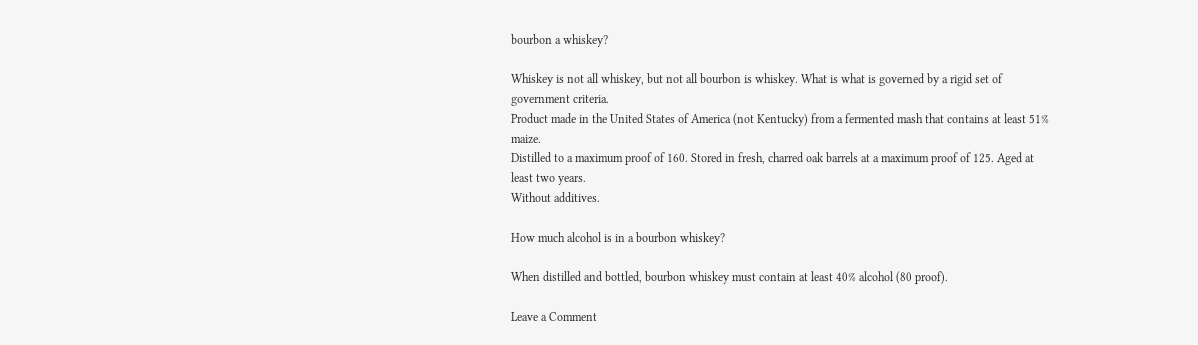bourbon a whiskey?

Whiskey is not all whiskey, but not all bourbon is whiskey. What is what is governed by a rigid set of government criteria.
Product made in the United States of America (not Kentucky) from a fermented mash that contains at least 51% maize.
Distilled to a maximum proof of 160. Stored in fresh, charred oak barrels at a maximum proof of 125. Aged at least two years.
Without additives.

How much alcohol is in a bourbon whiskey?

When distilled and bottled, bourbon whiskey must contain at least 40% alcohol (80 proof).

Leave a Comment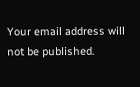Your email address will not be published.